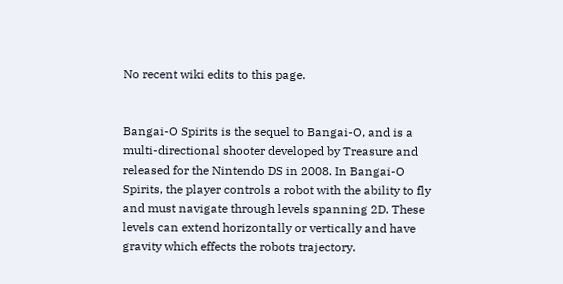No recent wiki edits to this page.


Bangai-O Spirits is the sequel to Bangai-O, and is a multi-directional shooter developed by Treasure and released for the Nintendo DS in 2008. In Bangai-O Spirits, the player controls a robot with the ability to fly and must navigate through levels spanning 2D. These levels can extend horizontally or vertically and have gravity which effects the robots trajectory.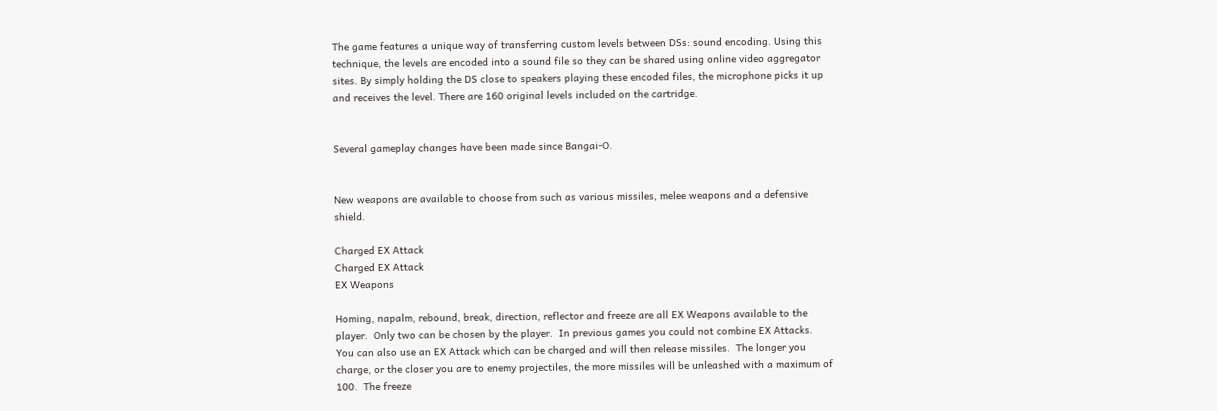The game features a unique way of transferring custom levels between DSs: sound encoding. Using this technique, the levels are encoded into a sound file so they can be shared using online video aggregator sites. By simply holding the DS close to speakers playing these encoded files, the microphone picks it up and receives the level. There are 160 original levels included on the cartridge.


Several gameplay changes have been made since Bangai-O.


New weapons are available to choose from such as various missiles, melee weapons and a defensive shield.

Charged EX Attack
Charged EX Attack
EX Weapons

Homing, napalm, rebound, break, direction, reflector and freeze are all EX Weapons available to the player.  Only two can be chosen by the player.  In previous games you could not combine EX Attacks.  You can also use an EX Attack which can be charged and will then release missiles.  The longer you charge, or the closer you are to enemy projectiles, the more missiles will be unleashed with a maximum of 100.  The freeze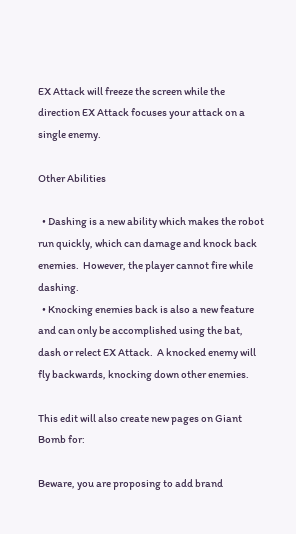EX Attack will freeze the screen while the direction EX Attack focuses your attack on a single enemy.

Other Abilities

  • Dashing is a new ability which makes the robot run quickly, which can damage and knock back enemies.  However, the player cannot fire while dashing.
  • Knocking enemies back is also a new feature and can only be accomplished using the bat, dash or relect EX Attack.  A knocked enemy will fly backwards, knocking down other enemies.

This edit will also create new pages on Giant Bomb for:

Beware, you are proposing to add brand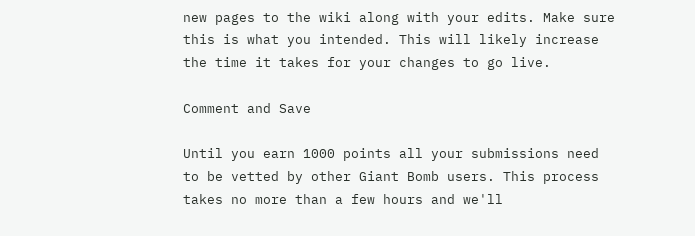new pages to the wiki along with your edits. Make sure this is what you intended. This will likely increase the time it takes for your changes to go live.

Comment and Save

Until you earn 1000 points all your submissions need to be vetted by other Giant Bomb users. This process takes no more than a few hours and we'll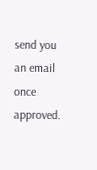send you an email once approved.